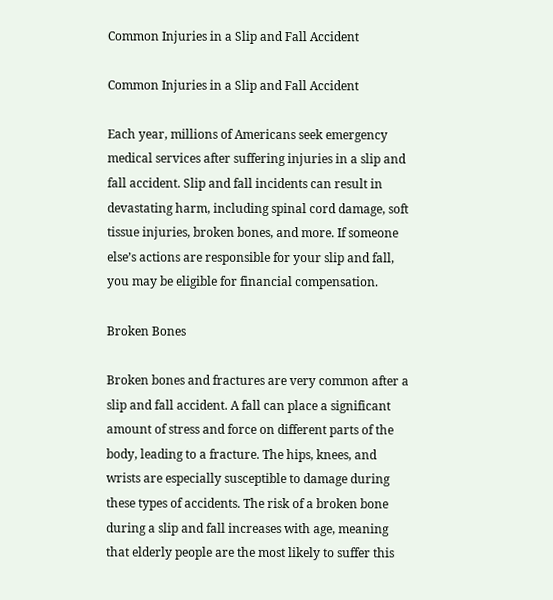Common Injuries in a Slip and Fall Accident

Common Injuries in a Slip and Fall Accident

Each year, millions of Americans seek emergency medical services after suffering injuries in a slip and fall accident. Slip and fall incidents can result in devastating harm, including spinal cord damage, soft tissue injuries, broken bones, and more. If someone else’s actions are responsible for your slip and fall, you may be eligible for financial compensation.

Broken Bones

Broken bones and fractures are very common after a slip and fall accident. A fall can place a significant amount of stress and force on different parts of the body, leading to a fracture. The hips, knees, and wrists are especially susceptible to damage during these types of accidents. The risk of a broken bone during a slip and fall increases with age, meaning that elderly people are the most likely to suffer this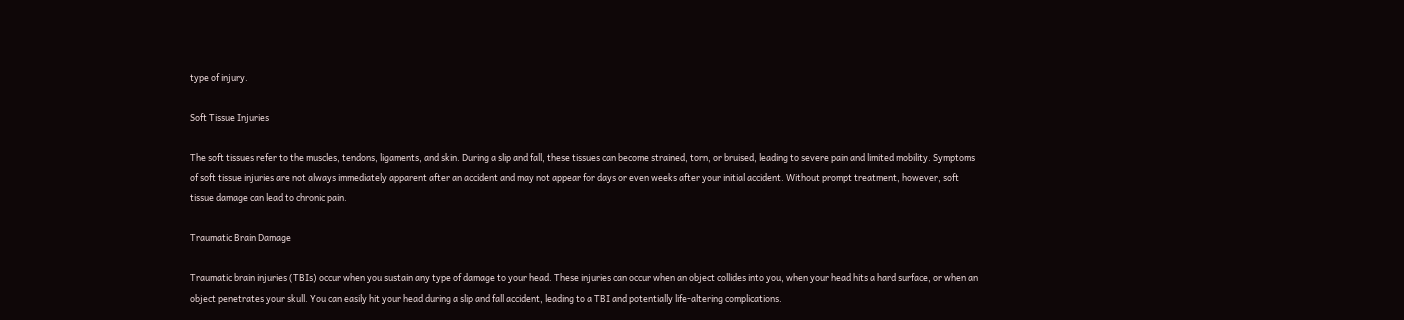type of injury.

Soft Tissue Injuries

The soft tissues refer to the muscles, tendons, ligaments, and skin. During a slip and fall, these tissues can become strained, torn, or bruised, leading to severe pain and limited mobility. Symptoms of soft tissue injuries are not always immediately apparent after an accident and may not appear for days or even weeks after your initial accident. Without prompt treatment, however, soft tissue damage can lead to chronic pain.

Traumatic Brain Damage

Traumatic brain injuries (TBIs) occur when you sustain any type of damage to your head. These injuries can occur when an object collides into you, when your head hits a hard surface, or when an object penetrates your skull. You can easily hit your head during a slip and fall accident, leading to a TBI and potentially life-altering complications.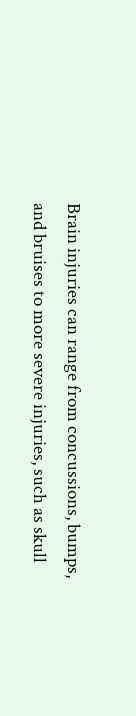Brain injuries can range from concussions, bumps, and bruises to more severe injuries, such as skull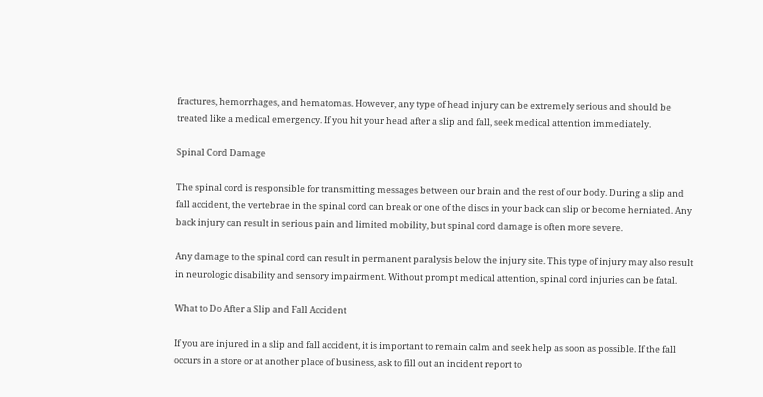fractures, hemorrhages, and hematomas. However, any type of head injury can be extremely serious and should be treated like a medical emergency. If you hit your head after a slip and fall, seek medical attention immediately.

Spinal Cord Damage

The spinal cord is responsible for transmitting messages between our brain and the rest of our body. During a slip and fall accident, the vertebrae in the spinal cord can break or one of the discs in your back can slip or become herniated. Any back injury can result in serious pain and limited mobility, but spinal cord damage is often more severe.

Any damage to the spinal cord can result in permanent paralysis below the injury site. This type of injury may also result in neurologic disability and sensory impairment. Without prompt medical attention, spinal cord injuries can be fatal.

What to Do After a Slip and Fall Accident

If you are injured in a slip and fall accident, it is important to remain calm and seek help as soon as possible. If the fall occurs in a store or at another place of business, ask to fill out an incident report to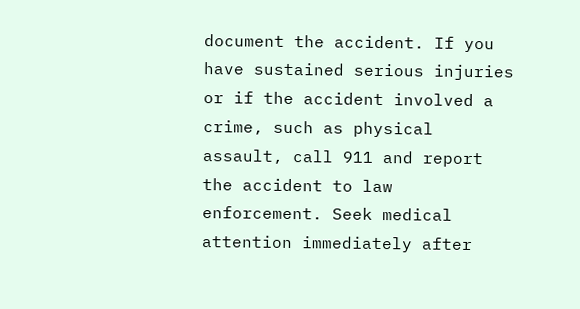document the accident. If you have sustained serious injuries or if the accident involved a crime, such as physical assault, call 911 and report the accident to law enforcement. Seek medical attention immediately after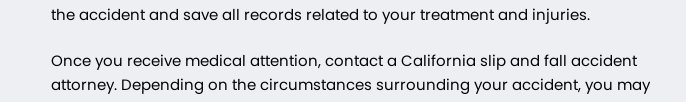the accident and save all records related to your treatment and injuries.

Once you receive medical attention, contact a California slip and fall accident attorney. Depending on the circumstances surrounding your accident, you may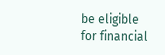be eligible for financial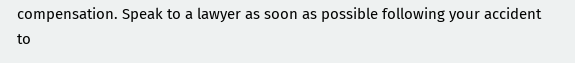compensation. Speak to a lawyer as soon as possible following your accident to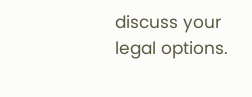discuss your legal options.